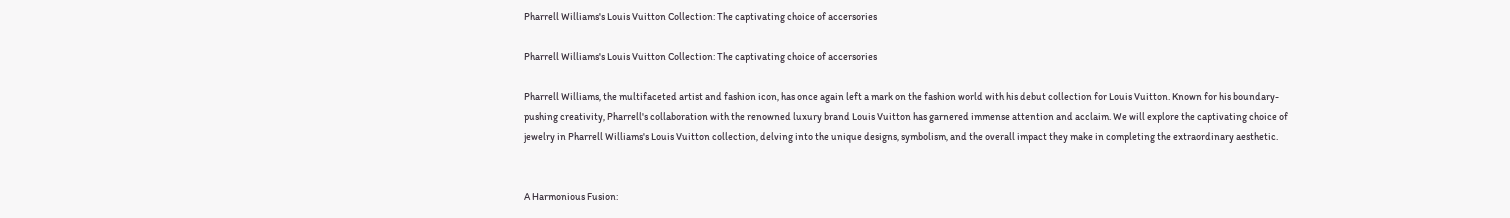Pharrell Williams's Louis Vuitton Collection: The captivating choice of accersories

Pharrell Williams's Louis Vuitton Collection: The captivating choice of accersories

Pharrell Williams, the multifaceted artist and fashion icon, has once again left a mark on the fashion world with his debut collection for Louis Vuitton. Known for his boundary-pushing creativity, Pharrell's collaboration with the renowned luxury brand Louis Vuitton has garnered immense attention and acclaim. We will explore the captivating choice of jewelry in Pharrell Williams's Louis Vuitton collection, delving into the unique designs, symbolism, and the overall impact they make in completing the extraordinary aesthetic.


A Harmonious Fusion: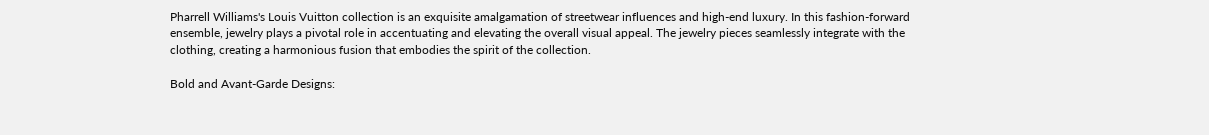Pharrell Williams's Louis Vuitton collection is an exquisite amalgamation of streetwear influences and high-end luxury. In this fashion-forward ensemble, jewelry plays a pivotal role in accentuating and elevating the overall visual appeal. The jewelry pieces seamlessly integrate with the clothing, creating a harmonious fusion that embodies the spirit of the collection.

Bold and Avant-Garde Designs: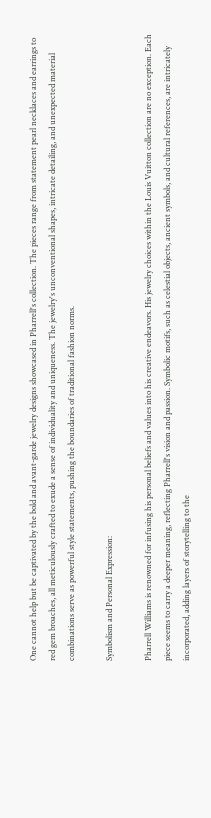One cannot help but be captivated by the bold and avant-garde jewelry designs showcased in Pharrell's collection. The pieces range from statement pearl necklaces and earrings to red gem broaches, all meticulously crafted to exude a sense of individuality and uniqueness. The jewelry's unconventional shapes, intricate detailing, and unexpected material combinations serve as powerful style statements, pushing the boundaries of traditional fashion norms.

Symbolism and Personal Expression:

Pharrell Williams is renowned for infusing his personal beliefs and values into his creative endeavors. His jewelry choices within the Louis Vuitton collection are no exception. Each piece seems to carry a deeper meaning, reflecting Pharrell's vision and passion. Symbolic motifs, such as celestial objects, ancient symbols, and cultural references, are intricately incorporated, adding layers of storytelling to the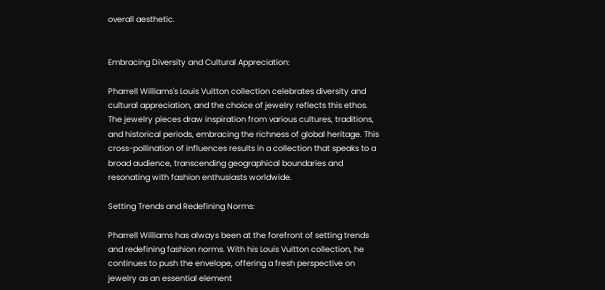overall aesthetic.


Embracing Diversity and Cultural Appreciation:

Pharrell Williams's Louis Vuitton collection celebrates diversity and cultural appreciation, and the choice of jewelry reflects this ethos. The jewelry pieces draw inspiration from various cultures, traditions, and historical periods, embracing the richness of global heritage. This cross-pollination of influences results in a collection that speaks to a broad audience, transcending geographical boundaries and resonating with fashion enthusiasts worldwide.

Setting Trends and Redefining Norms:

Pharrell Williams has always been at the forefront of setting trends and redefining fashion norms. With his Louis Vuitton collection, he continues to push the envelope, offering a fresh perspective on jewelry as an essential element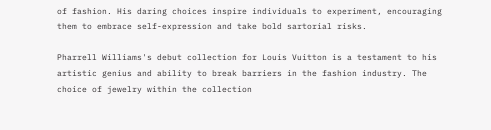of fashion. His daring choices inspire individuals to experiment, encouraging them to embrace self-expression and take bold sartorial risks.

Pharrell Williams's debut collection for Louis Vuitton is a testament to his artistic genius and ability to break barriers in the fashion industry. The choice of jewelry within the collection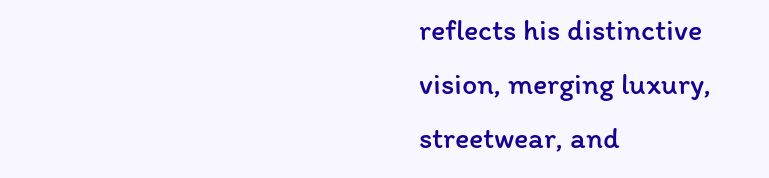reflects his distinctive vision, merging luxury, streetwear, and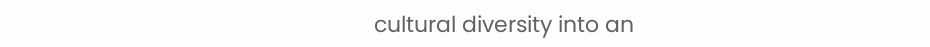cultural diversity into an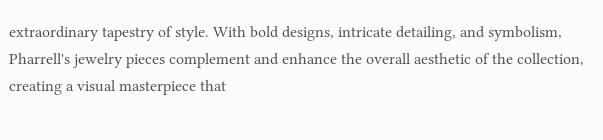extraordinary tapestry of style. With bold designs, intricate detailing, and symbolism, Pharrell's jewelry pieces complement and enhance the overall aesthetic of the collection, creating a visual masterpiece that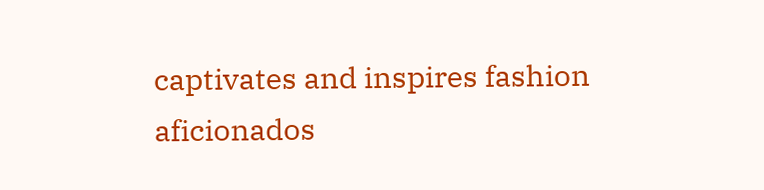captivates and inspires fashion aficionados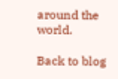around the world.

Back to blog